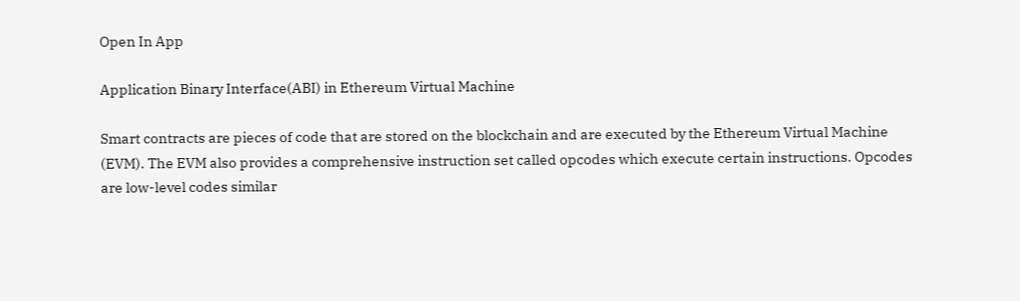Open In App

Application Binary Interface(ABI) in Ethereum Virtual Machine

Smart contracts are pieces of code that are stored on the blockchain and are executed by the Ethereum Virtual Machine (EVM). The EVM also provides a comprehensive instruction set called opcodes which execute certain instructions. Opcodes are low-level codes similar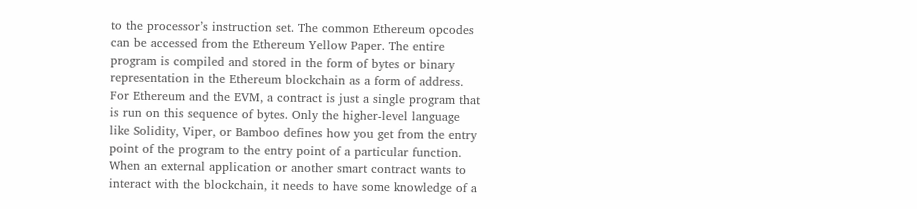to the processor’s instruction set. The common Ethereum opcodes can be accessed from the Ethereum Yellow Paper. The entire program is compiled and stored in the form of bytes or binary representation in the Ethereum blockchain as a form of address.  For Ethereum and the EVM, a contract is just a single program that is run on this sequence of bytes. Only the higher-level language like Solidity, Viper, or Bamboo defines how you get from the entry point of the program to the entry point of a particular function. When an external application or another smart contract wants to interact with the blockchain, it needs to have some knowledge of a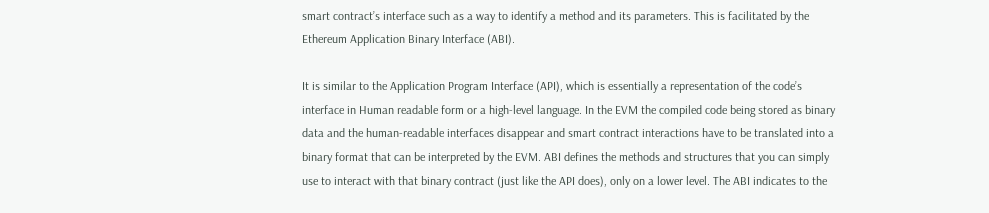smart contract’s interface such as a way to identify a method and its parameters. This is facilitated by the Ethereum Application Binary Interface (ABI).

It is similar to the Application Program Interface (API), which is essentially a representation of the code’s interface in Human readable form or a high-level language. In the EVM the compiled code being stored as binary data and the human-readable interfaces disappear and smart contract interactions have to be translated into a binary format that can be interpreted by the EVM. ABI defines the methods and structures that you can simply use to interact with that binary contract (just like the API does), only on a lower level. The ABI indicates to the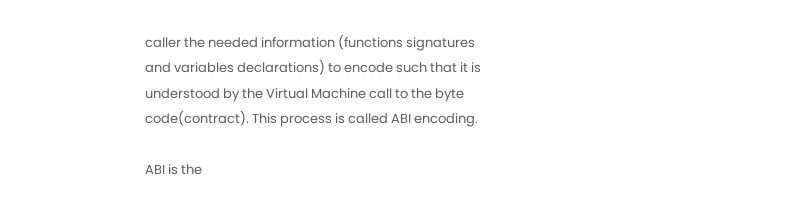caller the needed information (functions signatures and variables declarations) to encode such that it is understood by the Virtual Machine call to the byte code(contract). This process is called ABI encoding.

ABI is the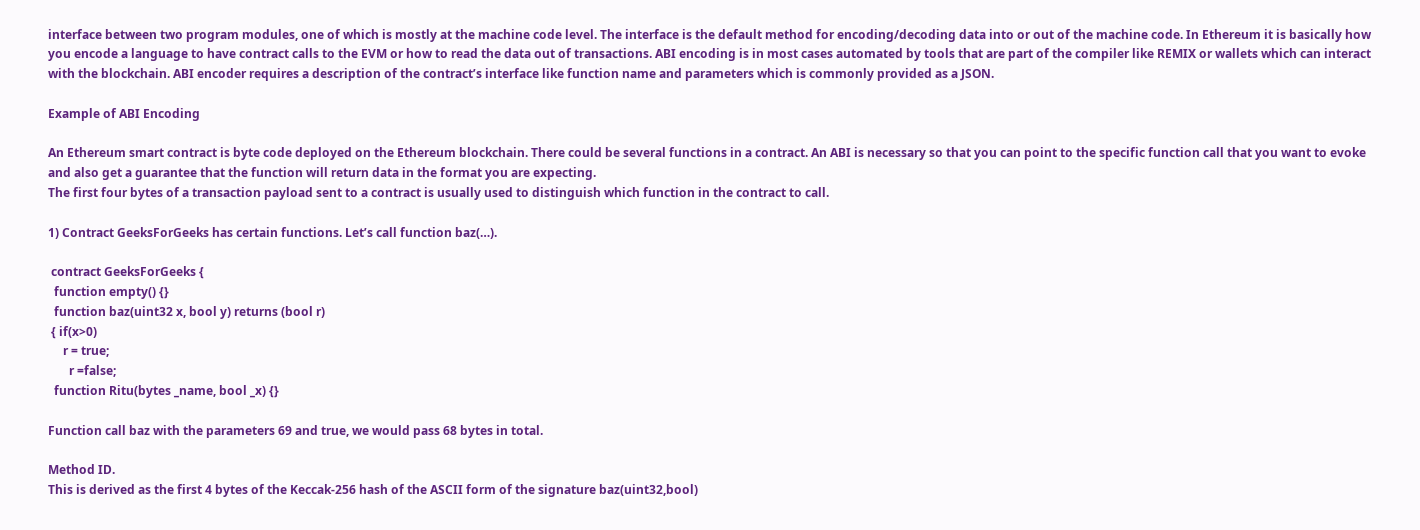interface between two program modules, one of which is mostly at the machine code level. The interface is the default method for encoding/decoding data into or out of the machine code. In Ethereum it is basically how you encode a language to have contract calls to the EVM or how to read the data out of transactions. ABI encoding is in most cases automated by tools that are part of the compiler like REMIX or wallets which can interact with the blockchain. ABI encoder requires a description of the contract’s interface like function name and parameters which is commonly provided as a JSON.

Example of ABI Encoding

An Ethereum smart contract is byte code deployed on the Ethereum blockchain. There could be several functions in a contract. An ABI is necessary so that you can point to the specific function call that you want to evoke and also get a guarantee that the function will return data in the format you are expecting.
The first four bytes of a transaction payload sent to a contract is usually used to distinguish which function in the contract to call.

1) Contract GeeksForGeeks has certain functions. Let’s call function baz(…).

 contract GeeksForGeeks {
  function empty() {}
  function baz(uint32 x, bool y) returns (bool r)
 { if(x>0)
     r = true;
       r =false;
  function Ritu(bytes _name, bool _x) {}

Function call baz with the parameters 69 and true, we would pass 68 bytes in total.

Method ID.
This is derived as the first 4 bytes of the Keccak-256 hash of the ASCII form of the signature baz(uint32,bool)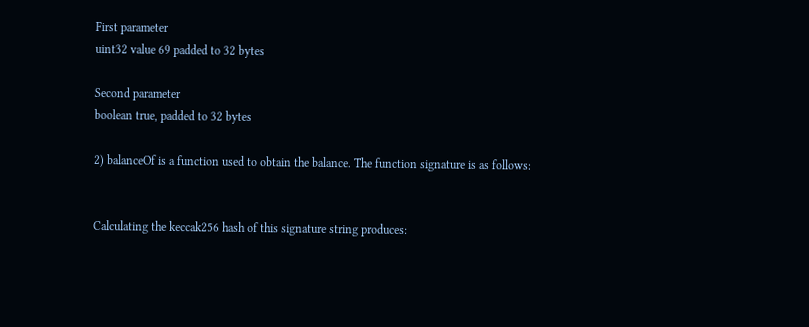First parameter
uint32 value 69 padded to 32 bytes

Second parameter
boolean true, padded to 32 bytes

2) balanceOf is a function used to obtain the balance. The function signature is as follows:


Calculating the keccak256 hash of this signature string produces: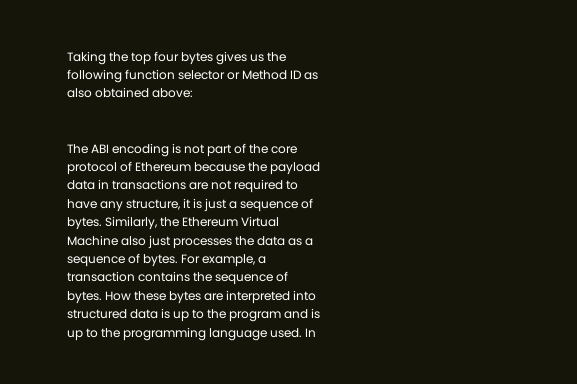Taking the top four bytes gives us the following function selector or Method ID as also obtained above:


The ABI encoding is not part of the core protocol of Ethereum because the payload data in transactions are not required to have any structure, it is just a sequence of bytes. Similarly, the Ethereum Virtual Machine also just processes the data as a sequence of bytes. For example, a transaction contains the sequence of bytes. How these bytes are interpreted into structured data is up to the program and is up to the programming language used. In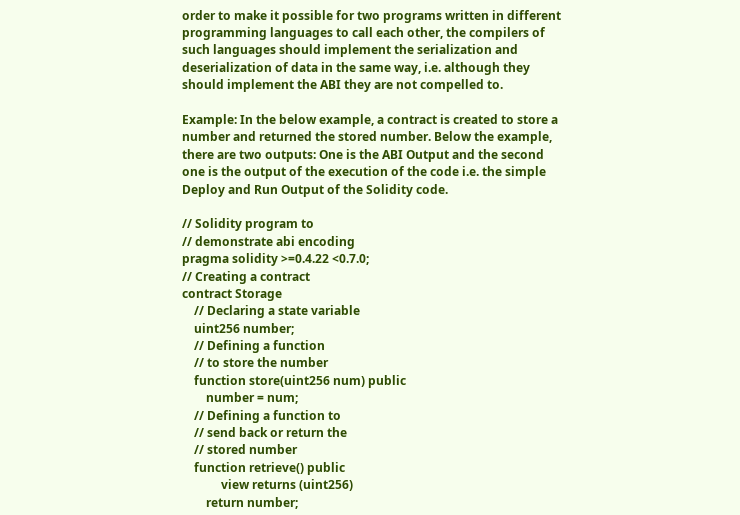order to make it possible for two programs written in different programming languages to call each other, the compilers of such languages should implement the serialization and deserialization of data in the same way, i.e. although they should implement the ABI they are not compelled to.

Example: In the below example, a contract is created to store a number and returned the stored number. Below the example, there are two outputs: One is the ABI Output and the second one is the output of the execution of the code i.e. the simple Deploy and Run Output of the Solidity code.

// Solidity program to
// demonstrate abi encoding
pragma solidity >=0.4.22 <0.7.0;
// Creating a contract
contract Storage
    // Declaring a state variable
    uint256 number;
    // Defining a function
    // to store the number
    function store(uint256 num) public
        number = num;
    // Defining a function to
    // send back or return the
    // stored number
    function retrieve() public
             view returns (uint256)
        return number;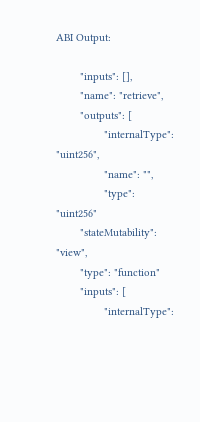ABI Output:

        "inputs": [],
        "name": "retrieve",
        "outputs": [
                "internalType": "uint256",
                "name": "",
                "type": "uint256"
        "stateMutability": "view",
        "type": "function"
        "inputs": [
                "internalType":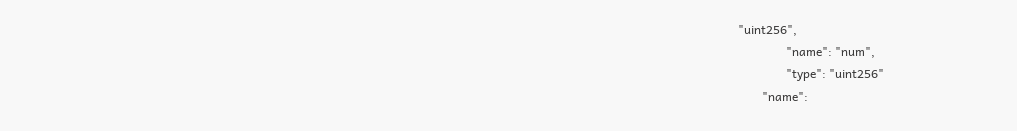"uint256",
                "name": "num",
                "type": "uint256"
        "name":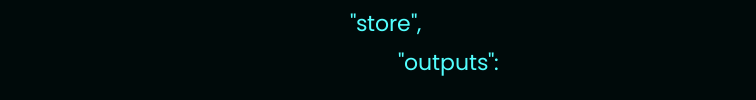"store",
        "outputs":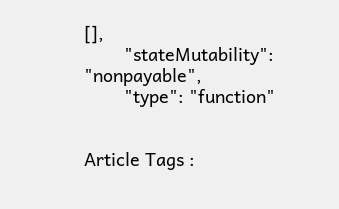[],
        "stateMutability": "nonpayable",
        "type": "function"


Article Tags :